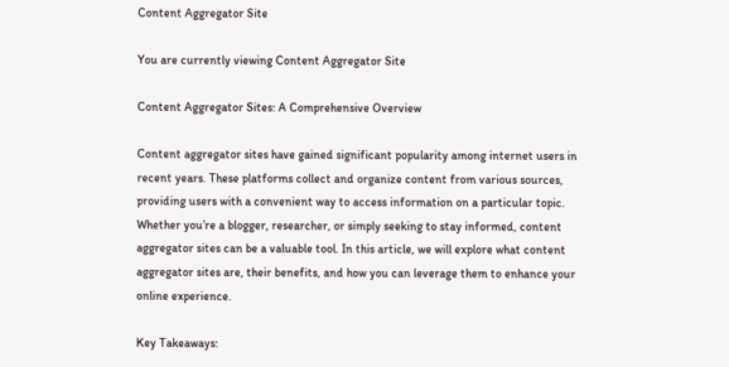Content Aggregator Site

You are currently viewing Content Aggregator Site

Content Aggregator Sites: A Comprehensive Overview

Content aggregator sites have gained significant popularity among internet users in recent years. These platforms collect and organize content from various sources, providing users with a convenient way to access information on a particular topic. Whether you’re a blogger, researcher, or simply seeking to stay informed, content aggregator sites can be a valuable tool. In this article, we will explore what content aggregator sites are, their benefits, and how you can leverage them to enhance your online experience.

Key Takeaways: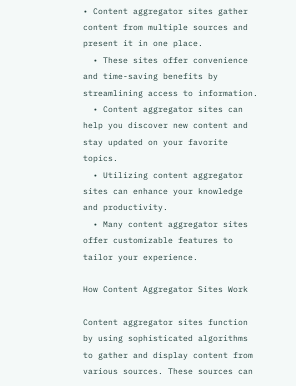• Content aggregator sites gather content from multiple sources and present it in one place.
  • These sites offer convenience and time-saving benefits by streamlining access to information.
  • Content aggregator sites can help you discover new content and stay updated on your favorite topics.
  • Utilizing content aggregator sites can enhance your knowledge and productivity.
  • Many content aggregator sites offer customizable features to tailor your experience.

How Content Aggregator Sites Work

Content aggregator sites function by using sophisticated algorithms to gather and display content from various sources. These sources can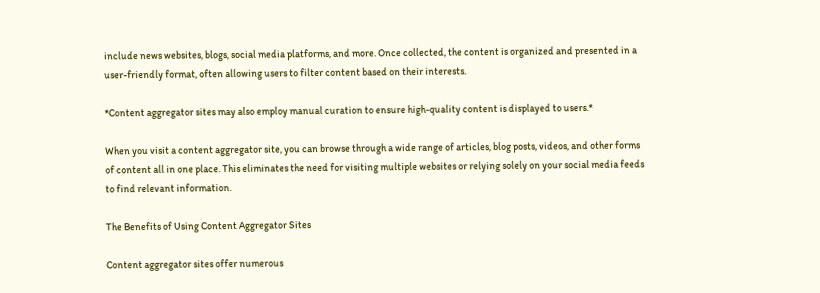include news websites, blogs, social media platforms, and more. Once collected, the content is organized and presented in a user-friendly format, often allowing users to filter content based on their interests.

*Content aggregator sites may also employ manual curation to ensure high-quality content is displayed to users.*

When you visit a content aggregator site, you can browse through a wide range of articles, blog posts, videos, and other forms of content all in one place. This eliminates the need for visiting multiple websites or relying solely on your social media feeds to find relevant information.

The Benefits of Using Content Aggregator Sites

Content aggregator sites offer numerous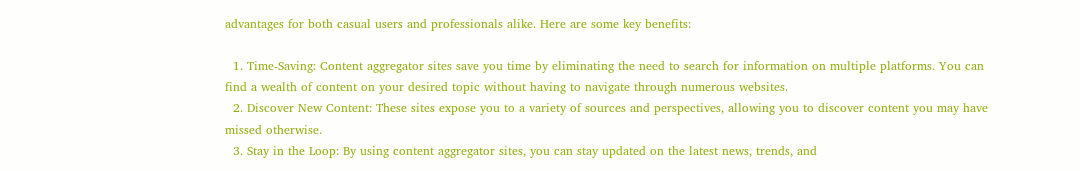advantages for both casual users and professionals alike. Here are some key benefits:

  1. Time-Saving: Content aggregator sites save you time by eliminating the need to search for information on multiple platforms. You can find a wealth of content on your desired topic without having to navigate through numerous websites.
  2. Discover New Content: These sites expose you to a variety of sources and perspectives, allowing you to discover content you may have missed otherwise.
  3. Stay in the Loop: By using content aggregator sites, you can stay updated on the latest news, trends, and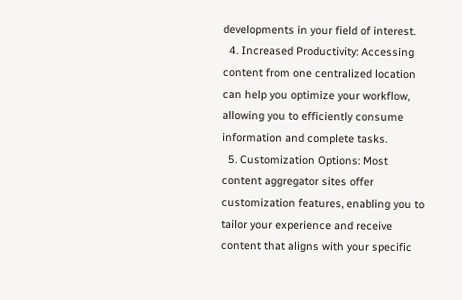developments in your field of interest.
  4. Increased Productivity: Accessing content from one centralized location can help you optimize your workflow, allowing you to efficiently consume information and complete tasks.
  5. Customization Options: Most content aggregator sites offer customization features, enabling you to tailor your experience and receive content that aligns with your specific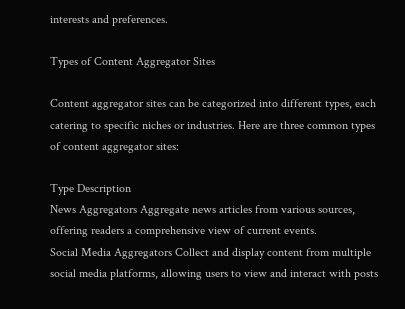interests and preferences.

Types of Content Aggregator Sites

Content aggregator sites can be categorized into different types, each catering to specific niches or industries. Here are three common types of content aggregator sites:

Type Description
News Aggregators Aggregate news articles from various sources, offering readers a comprehensive view of current events.
Social Media Aggregators Collect and display content from multiple social media platforms, allowing users to view and interact with posts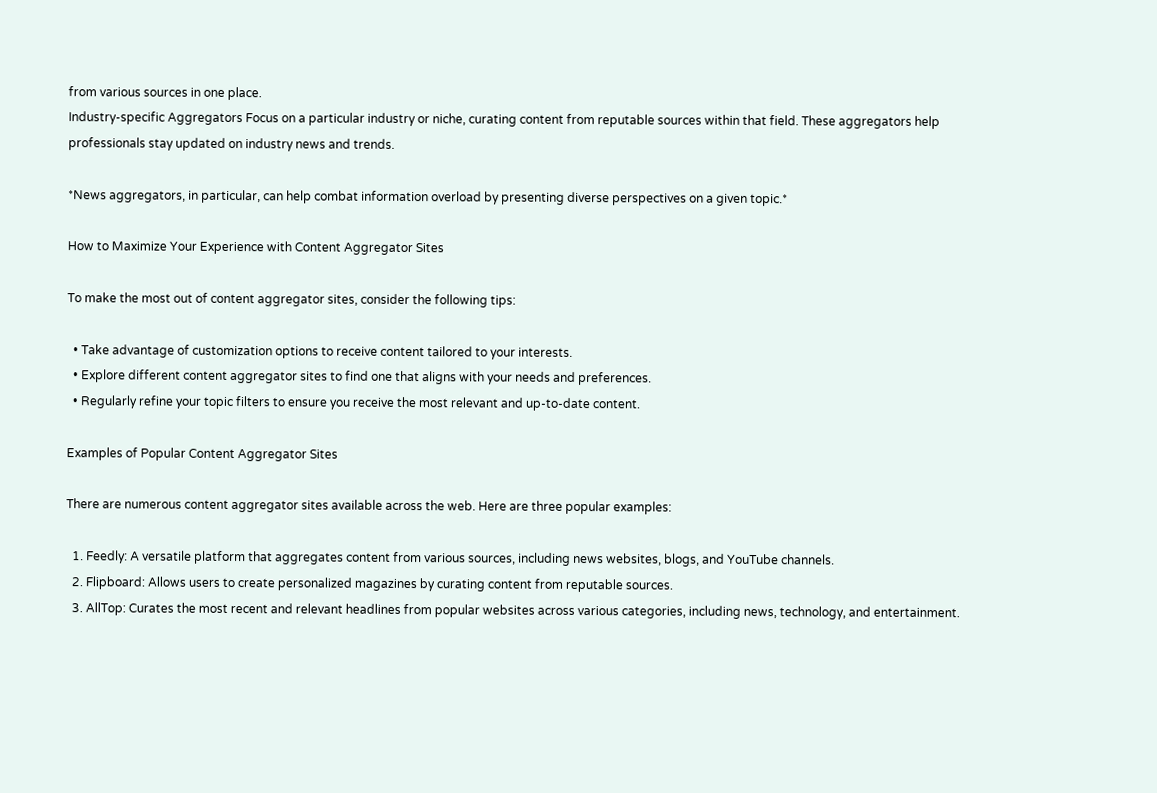from various sources in one place.
Industry-specific Aggregators Focus on a particular industry or niche, curating content from reputable sources within that field. These aggregators help professionals stay updated on industry news and trends.

*News aggregators, in particular, can help combat information overload by presenting diverse perspectives on a given topic.*

How to Maximize Your Experience with Content Aggregator Sites

To make the most out of content aggregator sites, consider the following tips:

  • Take advantage of customization options to receive content tailored to your interests.
  • Explore different content aggregator sites to find one that aligns with your needs and preferences.
  • Regularly refine your topic filters to ensure you receive the most relevant and up-to-date content.

Examples of Popular Content Aggregator Sites

There are numerous content aggregator sites available across the web. Here are three popular examples:

  1. Feedly: A versatile platform that aggregates content from various sources, including news websites, blogs, and YouTube channels.
  2. Flipboard: Allows users to create personalized magazines by curating content from reputable sources.
  3. AllTop: Curates the most recent and relevant headlines from popular websites across various categories, including news, technology, and entertainment.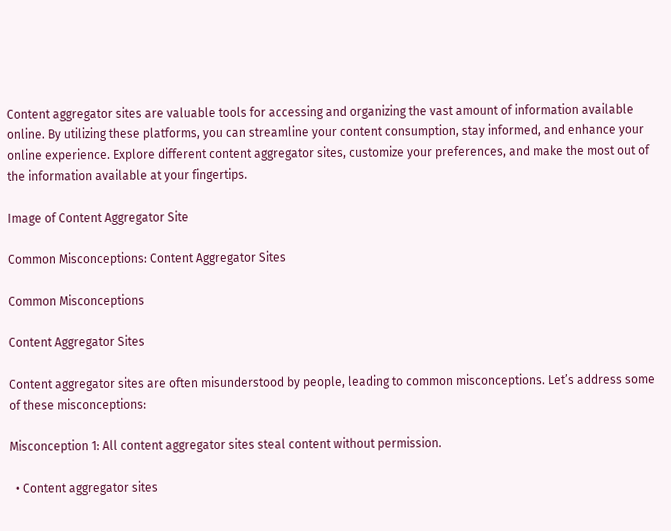Content aggregator sites are valuable tools for accessing and organizing the vast amount of information available online. By utilizing these platforms, you can streamline your content consumption, stay informed, and enhance your online experience. Explore different content aggregator sites, customize your preferences, and make the most out of the information available at your fingertips.

Image of Content Aggregator Site

Common Misconceptions: Content Aggregator Sites

Common Misconceptions

Content Aggregator Sites

Content aggregator sites are often misunderstood by people, leading to common misconceptions. Let’s address some of these misconceptions:

Misconception 1: All content aggregator sites steal content without permission.

  • Content aggregator sites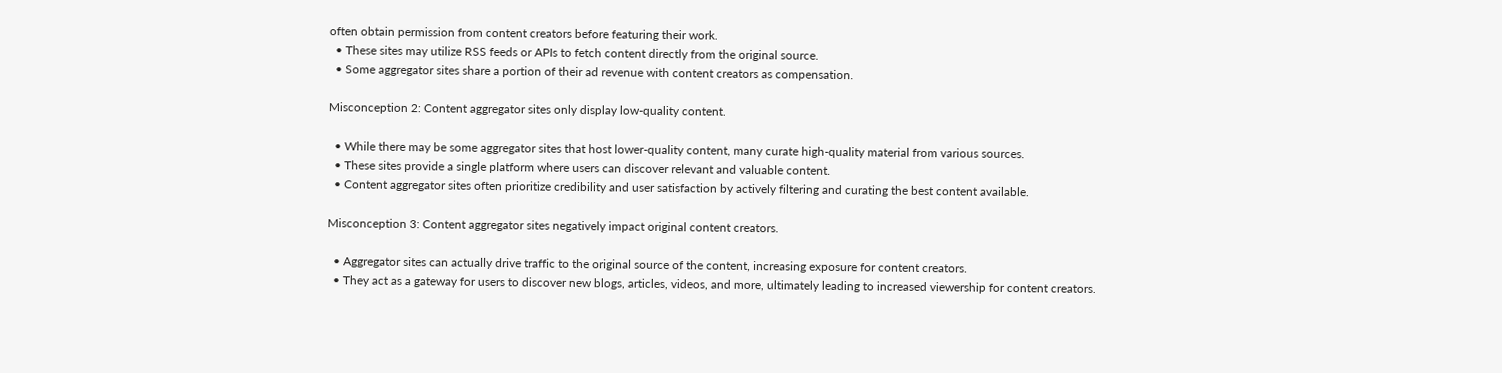often obtain permission from content creators before featuring their work.
  • These sites may utilize RSS feeds or APIs to fetch content directly from the original source.
  • Some aggregator sites share a portion of their ad revenue with content creators as compensation.

Misconception 2: Content aggregator sites only display low-quality content.

  • While there may be some aggregator sites that host lower-quality content, many curate high-quality material from various sources.
  • These sites provide a single platform where users can discover relevant and valuable content.
  • Content aggregator sites often prioritize credibility and user satisfaction by actively filtering and curating the best content available.

Misconception 3: Content aggregator sites negatively impact original content creators.

  • Aggregator sites can actually drive traffic to the original source of the content, increasing exposure for content creators.
  • They act as a gateway for users to discover new blogs, articles, videos, and more, ultimately leading to increased viewership for content creators.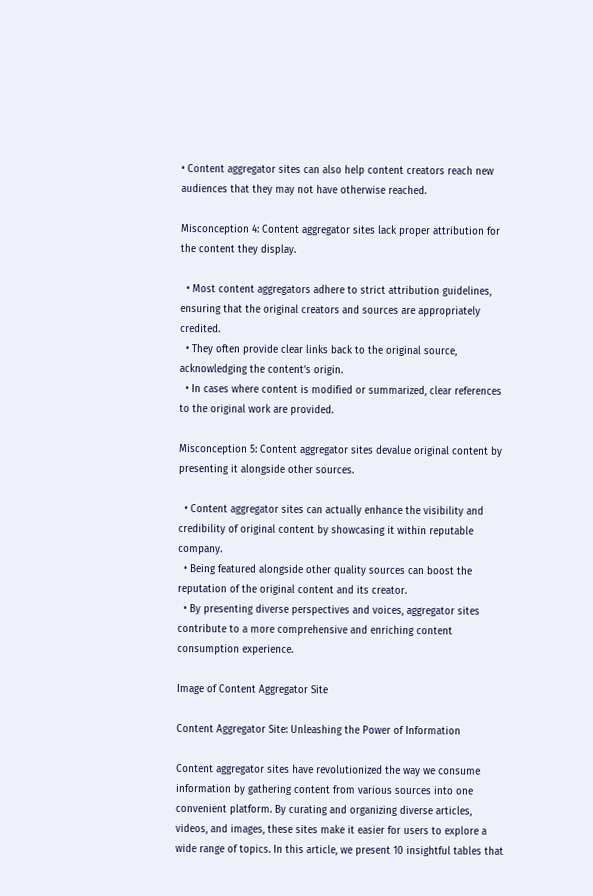• Content aggregator sites can also help content creators reach new audiences that they may not have otherwise reached.

Misconception 4: Content aggregator sites lack proper attribution for the content they display.

  • Most content aggregators adhere to strict attribution guidelines, ensuring that the original creators and sources are appropriately credited.
  • They often provide clear links back to the original source, acknowledging the content’s origin.
  • In cases where content is modified or summarized, clear references to the original work are provided.

Misconception 5: Content aggregator sites devalue original content by presenting it alongside other sources.

  • Content aggregator sites can actually enhance the visibility and credibility of original content by showcasing it within reputable company.
  • Being featured alongside other quality sources can boost the reputation of the original content and its creator.
  • By presenting diverse perspectives and voices, aggregator sites contribute to a more comprehensive and enriching content consumption experience.

Image of Content Aggregator Site

Content Aggregator Site: Unleashing the Power of Information

Content aggregator sites have revolutionized the way we consume information by gathering content from various sources into one convenient platform. By curating and organizing diverse articles, videos, and images, these sites make it easier for users to explore a wide range of topics. In this article, we present 10 insightful tables that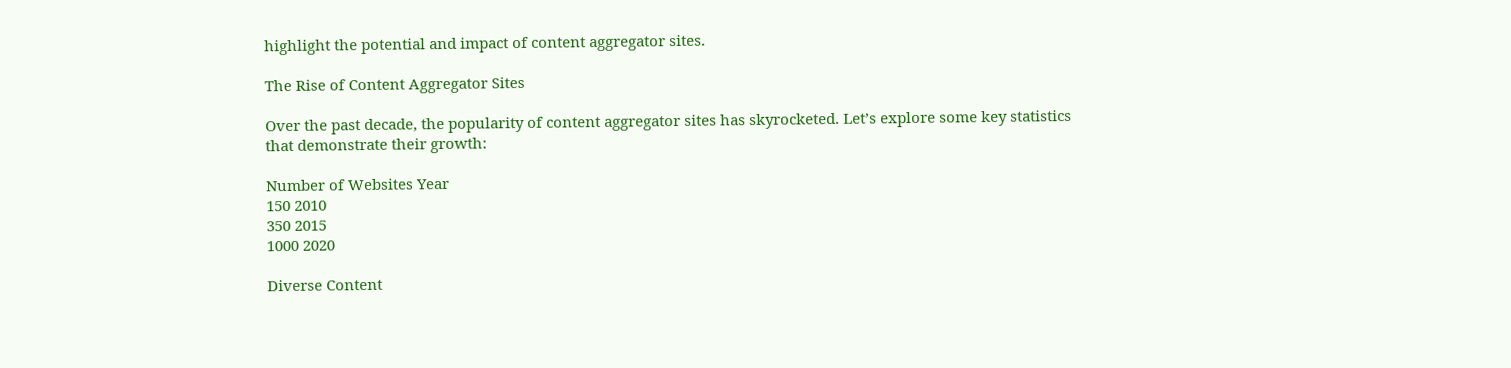highlight the potential and impact of content aggregator sites.

The Rise of Content Aggregator Sites

Over the past decade, the popularity of content aggregator sites has skyrocketed. Let’s explore some key statistics that demonstrate their growth:

Number of Websites Year
150 2010
350 2015
1000 2020

Diverse Content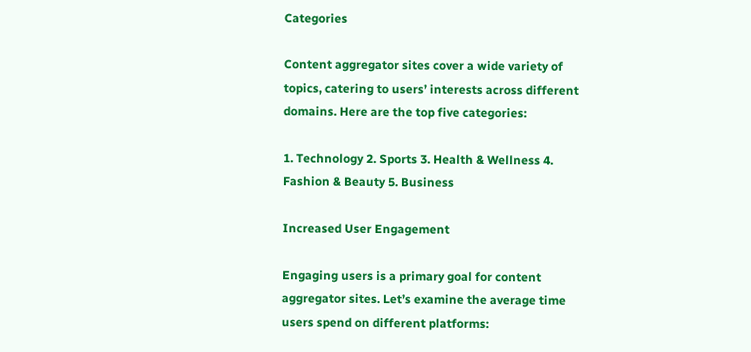Categories

Content aggregator sites cover a wide variety of topics, catering to users’ interests across different domains. Here are the top five categories:

1. Technology 2. Sports 3. Health & Wellness 4. Fashion & Beauty 5. Business

Increased User Engagement

Engaging users is a primary goal for content aggregator sites. Let’s examine the average time users spend on different platforms: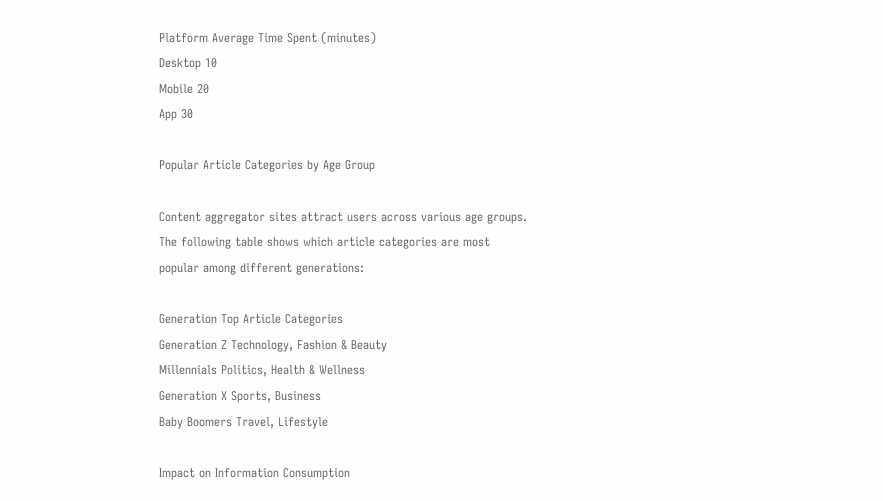Platform Average Time Spent (minutes)
Desktop 10
Mobile 20
App 30

Popular Article Categories by Age Group

Content aggregator sites attract users across various age groups. The following table shows which article categories are most popular among different generations:

Generation Top Article Categories
Generation Z Technology, Fashion & Beauty
Millennials Politics, Health & Wellness
Generation X Sports, Business
Baby Boomers Travel, Lifestyle

Impact on Information Consumption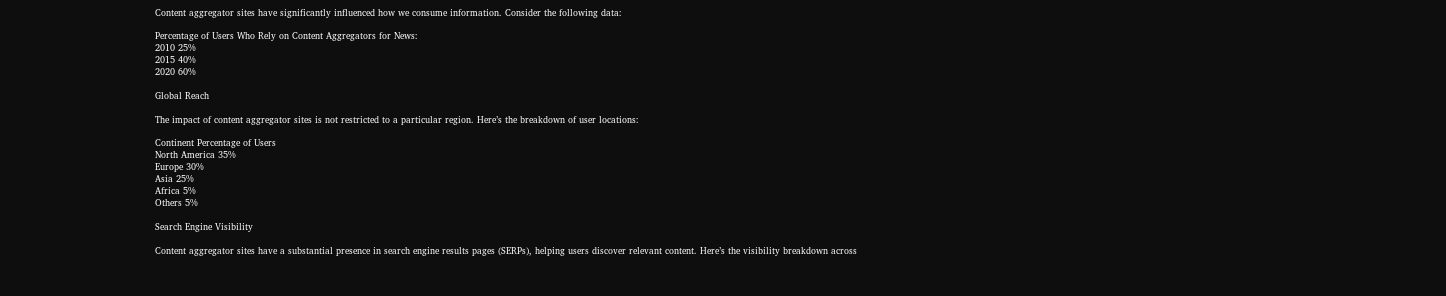Content aggregator sites have significantly influenced how we consume information. Consider the following data:

Percentage of Users Who Rely on Content Aggregators for News:
2010 25%
2015 40%
2020 60%

Global Reach

The impact of content aggregator sites is not restricted to a particular region. Here’s the breakdown of user locations:

Continent Percentage of Users
North America 35%
Europe 30%
Asia 25%
Africa 5%
Others 5%

Search Engine Visibility

Content aggregator sites have a substantial presence in search engine results pages (SERPs), helping users discover relevant content. Here’s the visibility breakdown across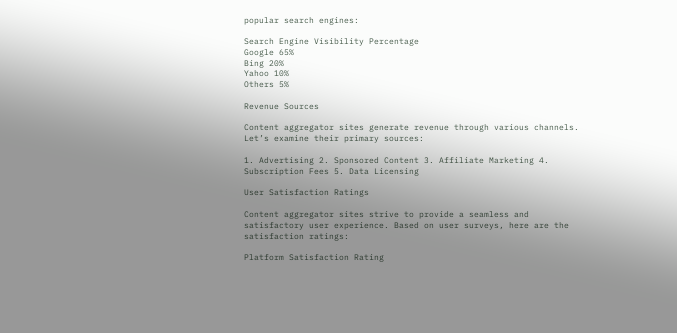popular search engines:

Search Engine Visibility Percentage
Google 65%
Bing 20%
Yahoo 10%
Others 5%

Revenue Sources

Content aggregator sites generate revenue through various channels. Let’s examine their primary sources:

1. Advertising 2. Sponsored Content 3. Affiliate Marketing 4. Subscription Fees 5. Data Licensing

User Satisfaction Ratings

Content aggregator sites strive to provide a seamless and satisfactory user experience. Based on user surveys, here are the satisfaction ratings:

Platform Satisfaction Rating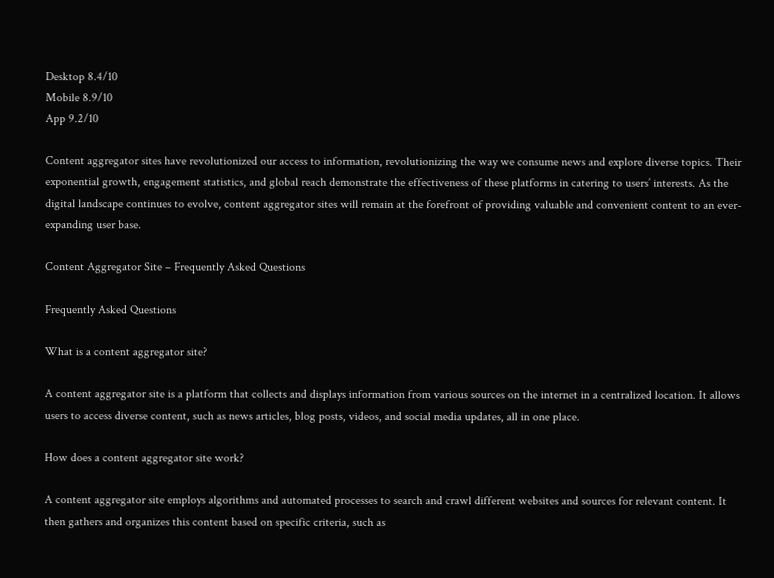Desktop 8.4/10
Mobile 8.9/10
App 9.2/10

Content aggregator sites have revolutionized our access to information, revolutionizing the way we consume news and explore diverse topics. Their exponential growth, engagement statistics, and global reach demonstrate the effectiveness of these platforms in catering to users’ interests. As the digital landscape continues to evolve, content aggregator sites will remain at the forefront of providing valuable and convenient content to an ever-expanding user base.

Content Aggregator Site – Frequently Asked Questions

Frequently Asked Questions

What is a content aggregator site?

A content aggregator site is a platform that collects and displays information from various sources on the internet in a centralized location. It allows users to access diverse content, such as news articles, blog posts, videos, and social media updates, all in one place.

How does a content aggregator site work?

A content aggregator site employs algorithms and automated processes to search and crawl different websites and sources for relevant content. It then gathers and organizes this content based on specific criteria, such as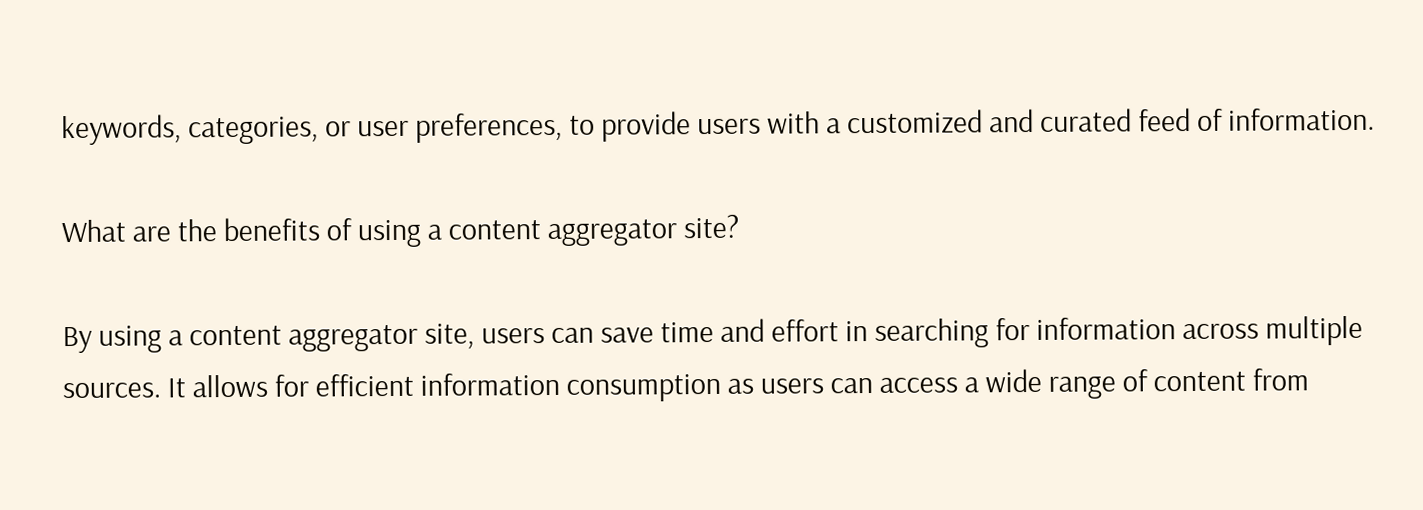keywords, categories, or user preferences, to provide users with a customized and curated feed of information.

What are the benefits of using a content aggregator site?

By using a content aggregator site, users can save time and effort in searching for information across multiple sources. It allows for efficient information consumption as users can access a wide range of content from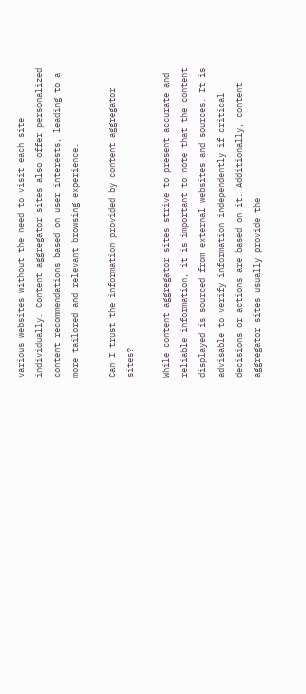various websites without the need to visit each site individually. Content aggregator sites also offer personalized content recommendations based on user interests, leading to a more tailored and relevant browsing experience.

Can I trust the information provided by content aggregator sites?

While content aggregator sites strive to present accurate and reliable information, it is important to note that the content displayed is sourced from external websites and sources. It is advisable to verify information independently if critical decisions or actions are based on it. Additionally, content aggregator sites usually provide the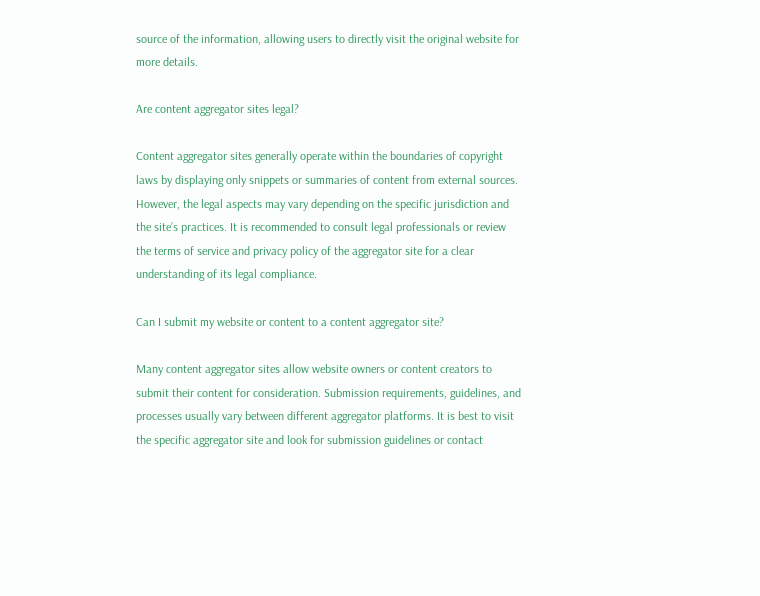source of the information, allowing users to directly visit the original website for more details.

Are content aggregator sites legal?

Content aggregator sites generally operate within the boundaries of copyright laws by displaying only snippets or summaries of content from external sources. However, the legal aspects may vary depending on the specific jurisdiction and the site’s practices. It is recommended to consult legal professionals or review the terms of service and privacy policy of the aggregator site for a clear understanding of its legal compliance.

Can I submit my website or content to a content aggregator site?

Many content aggregator sites allow website owners or content creators to submit their content for consideration. Submission requirements, guidelines, and processes usually vary between different aggregator platforms. It is best to visit the specific aggregator site and look for submission guidelines or contact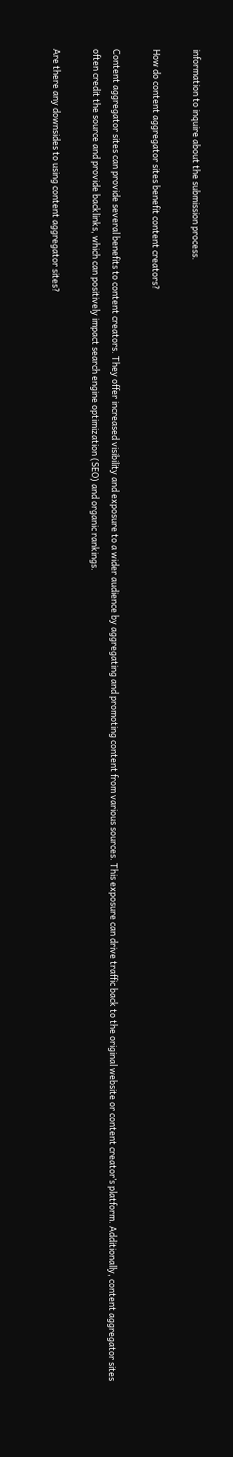information to inquire about the submission process.

How do content aggregator sites benefit content creators?

Content aggregator sites can provide several benefits to content creators. They offer increased visibility and exposure to a wider audience by aggregating and promoting content from various sources. This exposure can drive traffic back to the original website or content creator’s platform. Additionally, content aggregator sites often credit the source and provide backlinks, which can positively impact search engine optimization (SEO) and organic rankings.

Are there any downsides to using content aggregator sites?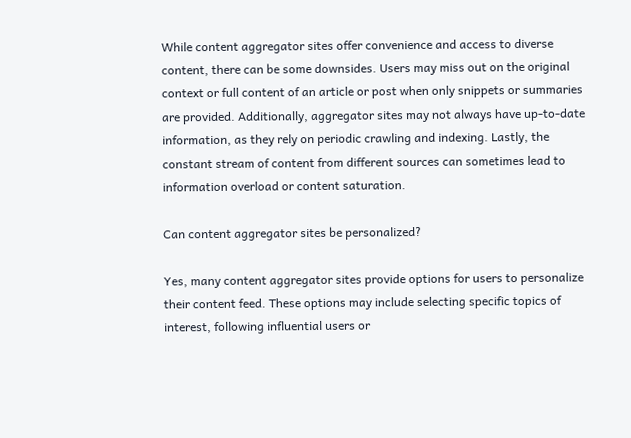While content aggregator sites offer convenience and access to diverse content, there can be some downsides. Users may miss out on the original context or full content of an article or post when only snippets or summaries are provided. Additionally, aggregator sites may not always have up-to-date information, as they rely on periodic crawling and indexing. Lastly, the constant stream of content from different sources can sometimes lead to information overload or content saturation.

Can content aggregator sites be personalized?

Yes, many content aggregator sites provide options for users to personalize their content feed. These options may include selecting specific topics of interest, following influential users or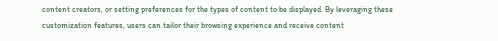content creators, or setting preferences for the types of content to be displayed. By leveraging these customization features, users can tailor their browsing experience and receive content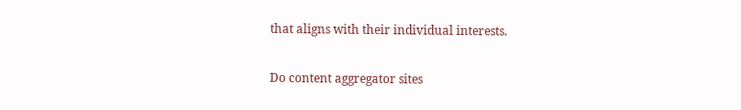that aligns with their individual interests.

Do content aggregator sites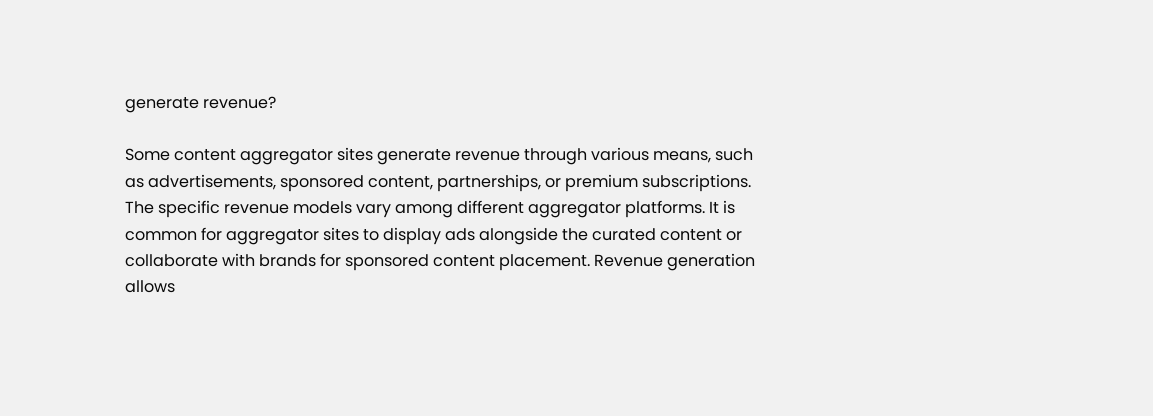generate revenue?

Some content aggregator sites generate revenue through various means, such as advertisements, sponsored content, partnerships, or premium subscriptions. The specific revenue models vary among different aggregator platforms. It is common for aggregator sites to display ads alongside the curated content or collaborate with brands for sponsored content placement. Revenue generation allows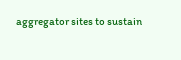aggregator sites to sustain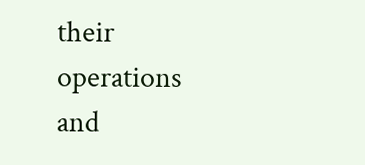their operations and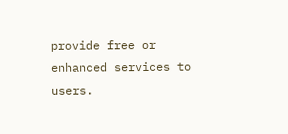provide free or enhanced services to users.